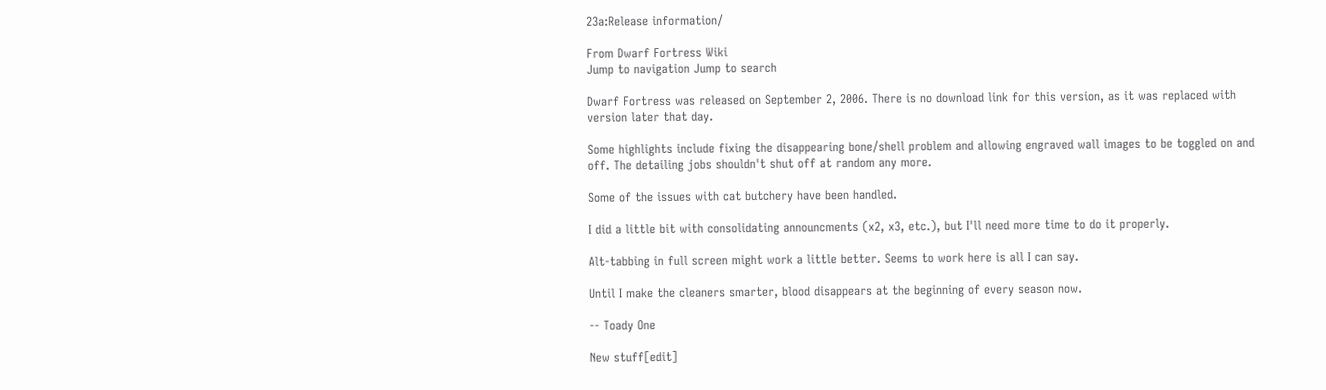23a:Release information/

From Dwarf Fortress Wiki
Jump to navigation Jump to search

Dwarf Fortress was released on September 2, 2006. There is no download link for this version, as it was replaced with version later that day.

Some highlights include fixing the disappearing bone/shell problem and allowing engraved wall images to be toggled on and off. The detailing jobs shouldn't shut off at random any more.

Some of the issues with cat butchery have been handled.

I did a little bit with consolidating announcments (x2, x3, etc.), but I'll need more time to do it properly.

Alt-tabbing in full screen might work a little better. Seems to work here is all I can say.

Until I make the cleaners smarter, blood disappears at the beginning of every season now.

-- Toady One

New stuff[edit]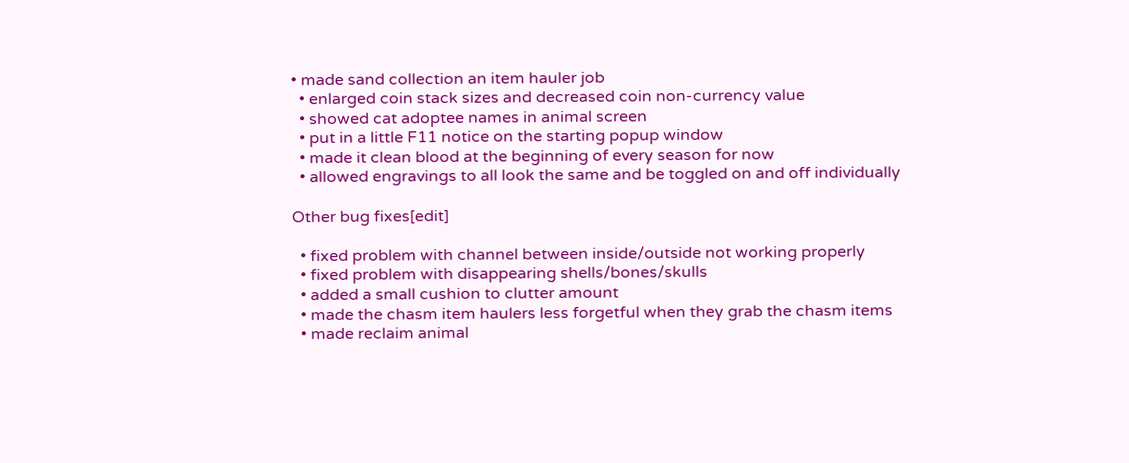• made sand collection an item hauler job
  • enlarged coin stack sizes and decreased coin non-currency value
  • showed cat adoptee names in animal screen
  • put in a little F11 notice on the starting popup window
  • made it clean blood at the beginning of every season for now
  • allowed engravings to all look the same and be toggled on and off individually

Other bug fixes[edit]

  • fixed problem with channel between inside/outside not working properly
  • fixed problem with disappearing shells/bones/skulls
  • added a small cushion to clutter amount
  • made the chasm item haulers less forgetful when they grab the chasm items
  • made reclaim animal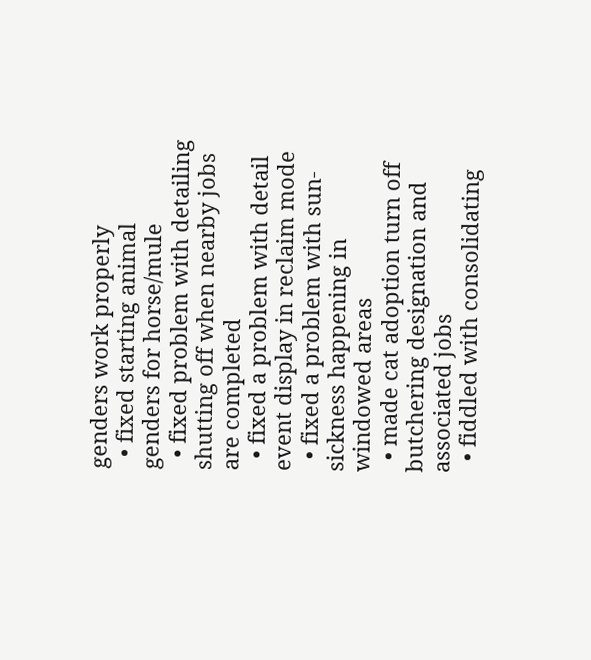genders work properly
  • fixed starting animal genders for horse/mule
  • fixed problem with detailing shutting off when nearby jobs are completed
  • fixed a problem with detail event display in reclaim mode
  • fixed a problem with sun-sickness happening in windowed areas
  • made cat adoption turn off butchering designation and associated jobs
  • fiddled with consolidating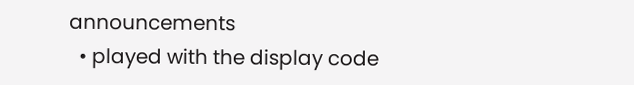announcements
  • played with the display code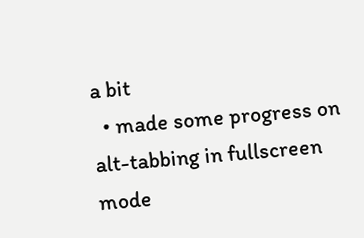a bit
  • made some progress on alt-tabbing in fullscreen mode